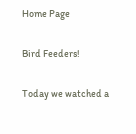Home Page

Bird Feeders!

Today we watched a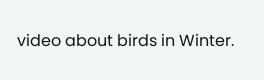video about birds in Winter.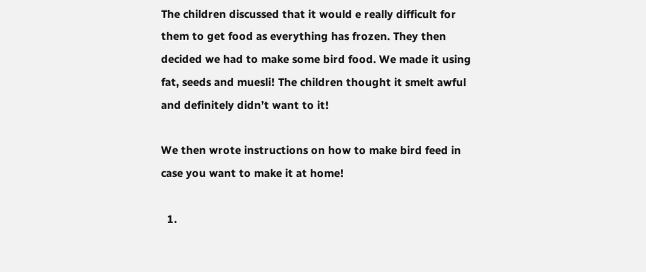The children discussed that it would e really difficult for them to get food as everything has frozen. They then decided we had to make some bird food. We made it using fat, seeds and muesli! The children thought it smelt awful and definitely didn’t want to it!

We then wrote instructions on how to make bird feed in case you want to make it at home!

  1.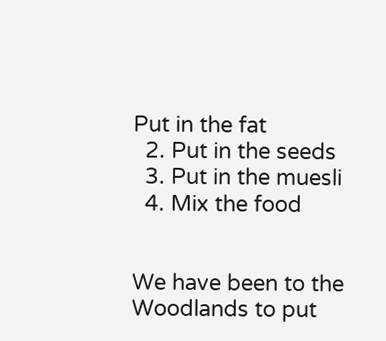Put in the fat
  2. Put in the seeds
  3. Put in the muesli
  4. Mix the food


We have been to the Woodlands to put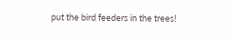put the bird feeders in the trees!